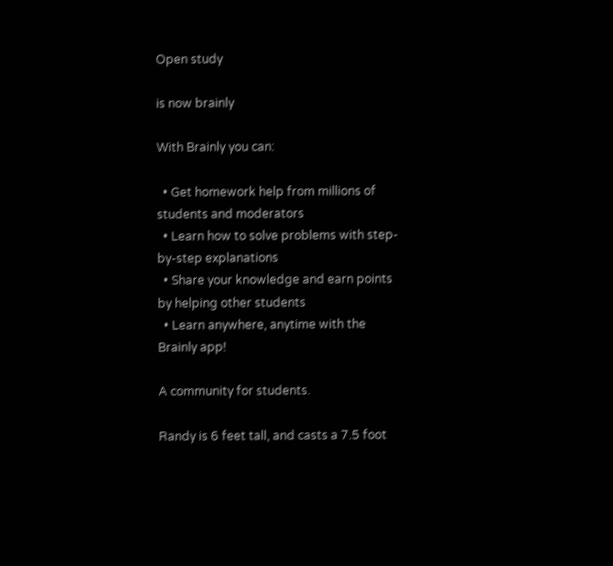Open study

is now brainly

With Brainly you can:

  • Get homework help from millions of students and moderators
  • Learn how to solve problems with step-by-step explanations
  • Share your knowledge and earn points by helping other students
  • Learn anywhere, anytime with the Brainly app!

A community for students.

Randy is 6 feet tall, and casts a 7.5 foot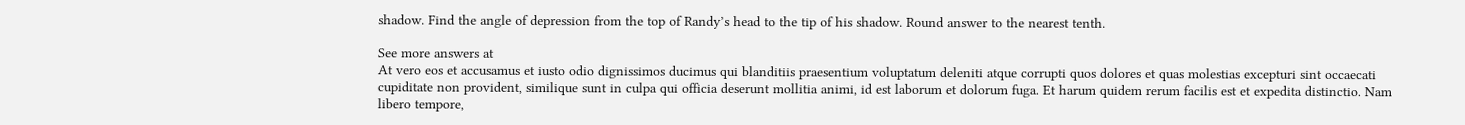shadow. Find the angle of depression from the top of Randy’s head to the tip of his shadow. Round answer to the nearest tenth.

See more answers at
At vero eos et accusamus et iusto odio dignissimos ducimus qui blanditiis praesentium voluptatum deleniti atque corrupti quos dolores et quas molestias excepturi sint occaecati cupiditate non provident, similique sunt in culpa qui officia deserunt mollitia animi, id est laborum et dolorum fuga. Et harum quidem rerum facilis est et expedita distinctio. Nam libero tempore,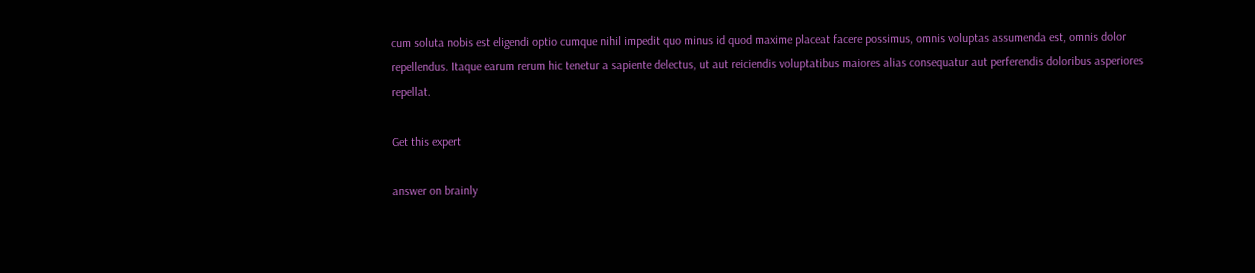cum soluta nobis est eligendi optio cumque nihil impedit quo minus id quod maxime placeat facere possimus, omnis voluptas assumenda est, omnis dolor repellendus. Itaque earum rerum hic tenetur a sapiente delectus, ut aut reiciendis voluptatibus maiores alias consequatur aut perferendis doloribus asperiores repellat.

Get this expert

answer on brainly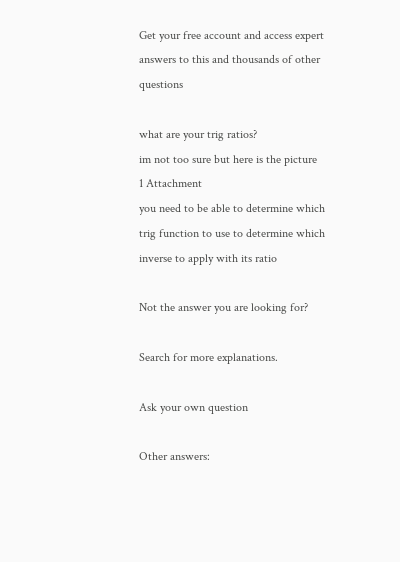Get your free account and access expert answers to this and thousands of other questions

what are your trig ratios?
im not too sure but here is the picture
1 Attachment
you need to be able to determine which trig function to use to determine which inverse to apply with its ratio

Not the answer you are looking for?

Search for more explanations.

Ask your own question

Other answers: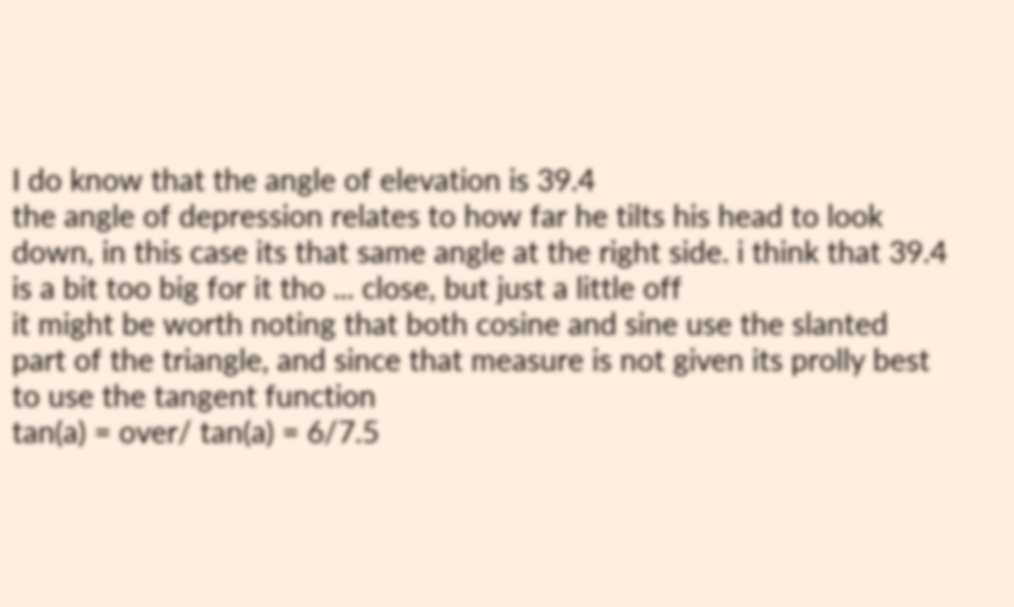I do know that the angle of elevation is 39.4
the angle of depression relates to how far he tilts his head to look down, in this case its that same angle at the right side. i think that 39.4 is a bit too big for it tho ... close, but just a little off
it might be worth noting that both cosine and sine use the slanted part of the triangle, and since that measure is not given its prolly best to use the tangent function
tan(a) = over/ tan(a) = 6/7.5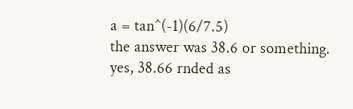a = tan^(-1)(6/7.5)
the answer was 38.6 or something.
yes, 38.66 rnded as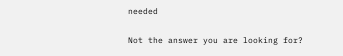needed

Not the answer you are looking for?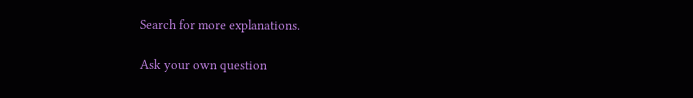Search for more explanations.

Ask your own question